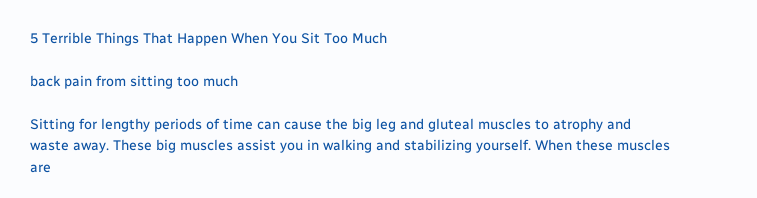5 Terrible Things That Happen When You Sit Too Much

back pain from sitting too much

Sitting for lengthy periods of time can cause the big leg and gluteal muscles to atrophy and waste away. These big muscles assist you in walking and stabilizing yourself. When these muscles are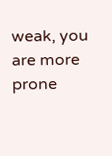weak, you are more prone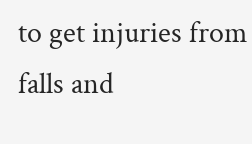to get injuries from falls and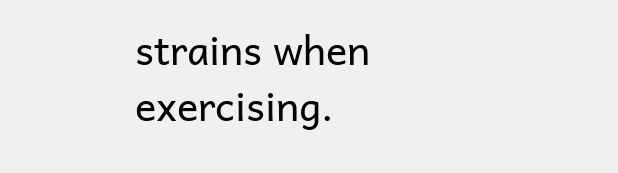strains when exercising.